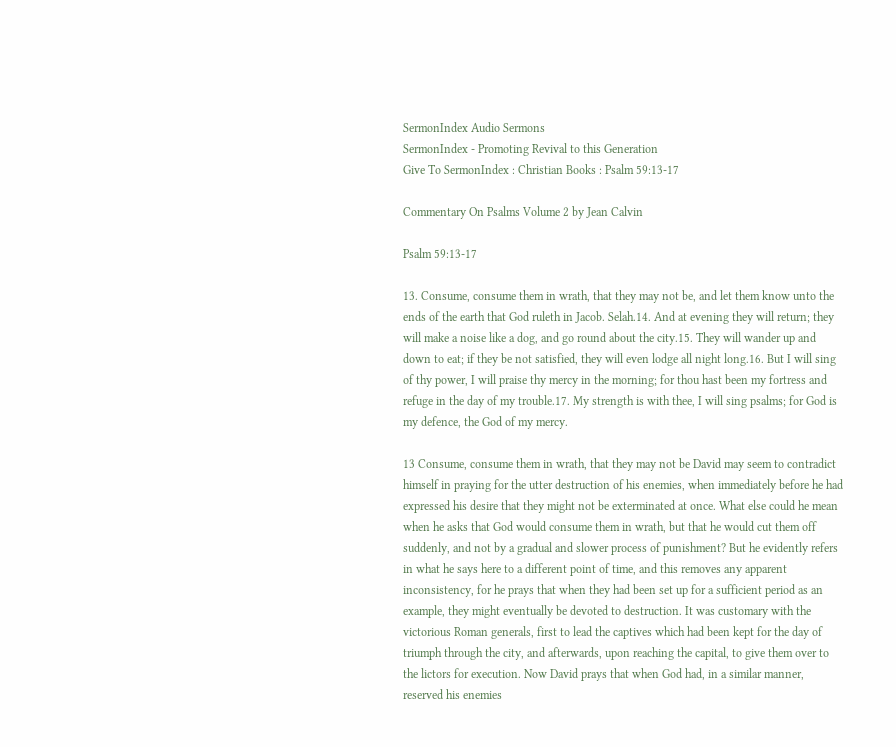SermonIndex Audio Sermons
SermonIndex - Promoting Revival to this Generation
Give To SermonIndex : Christian Books : Psalm 59:13-17

Commentary On Psalms Volume 2 by Jean Calvin

Psalm 59:13-17

13. Consume, consume them in wrath, that they may not be, and let them know unto the ends of the earth that God ruleth in Jacob. Selah.14. And at evening they will return; they will make a noise like a dog, and go round about the city.15. They will wander up and down to eat; if they be not satisfied, they will even lodge all night long.16. But I will sing of thy power, I will praise thy mercy in the morning; for thou hast been my fortress and refuge in the day of my trouble.17. My strength is with thee, I will sing psalms; for God is my defence, the God of my mercy.

13 Consume, consume them in wrath, that they may not be David may seem to contradict himself in praying for the utter destruction of his enemies, when immediately before he had expressed his desire that they might not be exterminated at once. What else could he mean when he asks that God would consume them in wrath, but that he would cut them off suddenly, and not by a gradual and slower process of punishment? But he evidently refers in what he says here to a different point of time, and this removes any apparent inconsistency, for he prays that when they had been set up for a sufficient period as an example, they might eventually be devoted to destruction. It was customary with the victorious Roman generals, first to lead the captives which had been kept for the day of triumph through the city, and afterwards, upon reaching the capital, to give them over to the lictors for execution. Now David prays that when God had, in a similar manner, reserved his enemies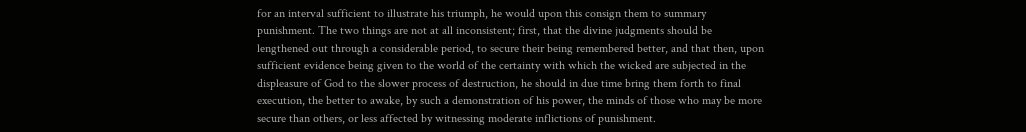for an interval sufficient to illustrate his triumph, he would upon this consign them to summary punishment. The two things are not at all inconsistent; first, that the divine judgments should be lengthened out through a considerable period, to secure their being remembered better, and that then, upon sufficient evidence being given to the world of the certainty with which the wicked are subjected in the displeasure of God to the slower process of destruction, he should in due time bring them forth to final execution, the better to awake, by such a demonstration of his power, the minds of those who may be more secure than others, or less affected by witnessing moderate inflictions of punishment.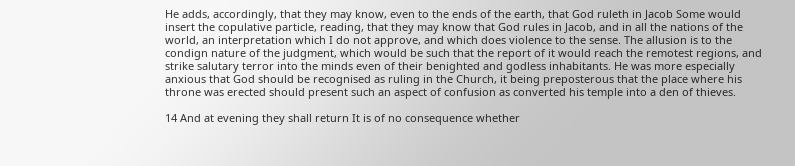He adds, accordingly, that they may know, even to the ends of the earth, that God ruleth in Jacob Some would insert the copulative particle, reading, that they may know that God rules in Jacob, and in all the nations of the world, an interpretation which I do not approve, and which does violence to the sense. The allusion is to the condign nature of the judgment, which would be such that the report of it would reach the remotest regions, and strike salutary terror into the minds even of their benighted and godless inhabitants. He was more especially anxious that God should be recognised as ruling in the Church, it being preposterous that the place where his throne was erected should present such an aspect of confusion as converted his temple into a den of thieves.

14 And at evening they shall return It is of no consequence whether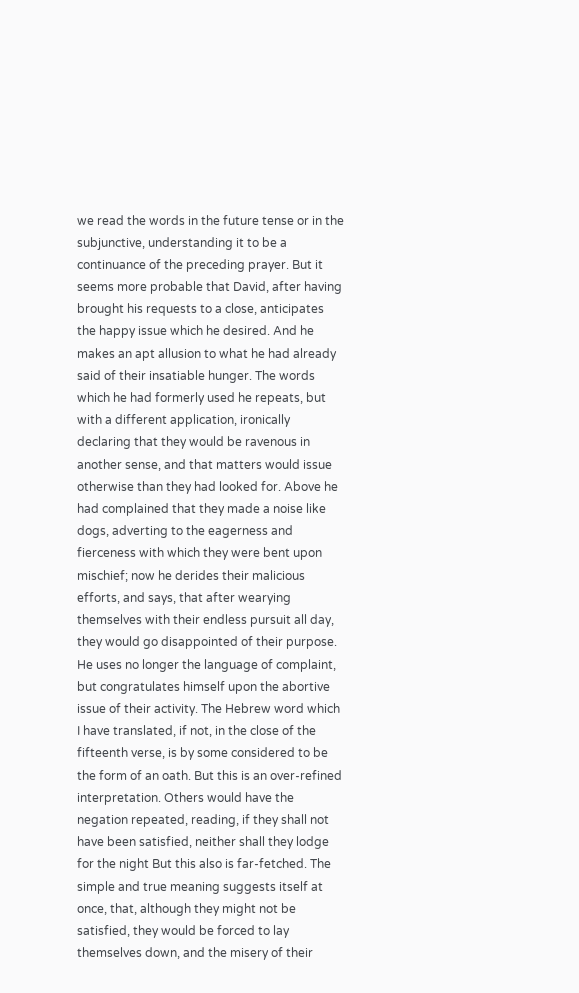we read the words in the future tense or in the subjunctive, understanding it to be a continuance of the preceding prayer. But it seems more probable that David, after having brought his requests to a close, anticipates the happy issue which he desired. And he makes an apt allusion to what he had already said of their insatiable hunger. The words which he had formerly used he repeats, but with a different application, ironically declaring that they would be ravenous in another sense, and that matters would issue otherwise than they had looked for. Above he had complained that they made a noise like dogs, adverting to the eagerness and fierceness with which they were bent upon mischief; now he derides their malicious efforts, and says, that after wearying themselves with their endless pursuit all day, they would go disappointed of their purpose. He uses no longer the language of complaint, but congratulates himself upon the abortive issue of their activity. The Hebrew word which I have translated, if not, in the close of the fifteenth verse, is by some considered to be the form of an oath. But this is an over-refined interpretation. Others would have the negation repeated, reading, if they shall not have been satisfied, neither shall they lodge for the night But this also is far-fetched. The simple and true meaning suggests itself at once, that, although they might not be satisfied, they would be forced to lay themselves down, and the misery of their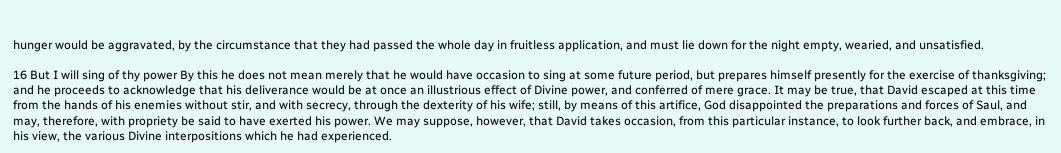hunger would be aggravated, by the circumstance that they had passed the whole day in fruitless application, and must lie down for the night empty, wearied, and unsatisfied.

16 But I will sing of thy power By this he does not mean merely that he would have occasion to sing at some future period, but prepares himself presently for the exercise of thanksgiving; and he proceeds to acknowledge that his deliverance would be at once an illustrious effect of Divine power, and conferred of mere grace. It may be true, that David escaped at this time from the hands of his enemies without stir, and with secrecy, through the dexterity of his wife; still, by means of this artifice, God disappointed the preparations and forces of Saul, and may, therefore, with propriety be said to have exerted his power. We may suppose, however, that David takes occasion, from this particular instance, to look further back, and embrace, in his view, the various Divine interpositions which he had experienced.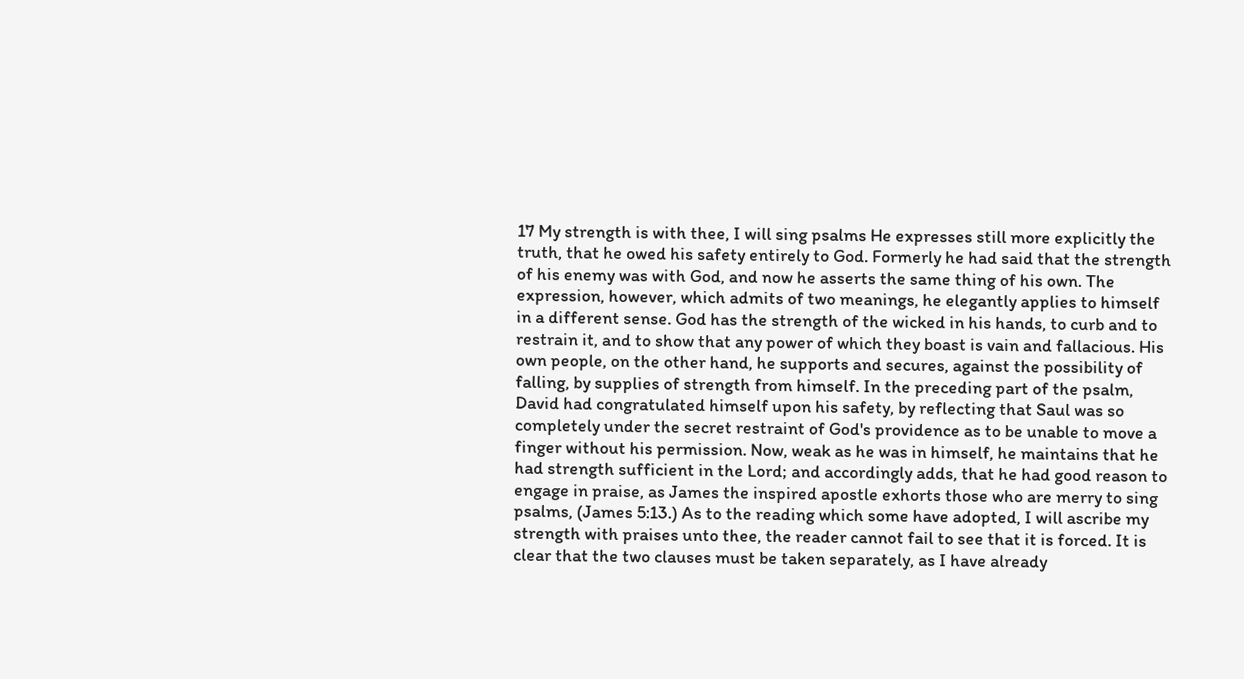17 My strength is with thee, I will sing psalms He expresses still more explicitly the truth, that he owed his safety entirely to God. Formerly he had said that the strength of his enemy was with God, and now he asserts the same thing of his own. The expression, however, which admits of two meanings, he elegantly applies to himself in a different sense. God has the strength of the wicked in his hands, to curb and to restrain it, and to show that any power of which they boast is vain and fallacious. His own people, on the other hand, he supports and secures, against the possibility of falling, by supplies of strength from himself. In the preceding part of the psalm, David had congratulated himself upon his safety, by reflecting that Saul was so completely under the secret restraint of God's providence as to be unable to move a finger without his permission. Now, weak as he was in himself, he maintains that he had strength sufficient in the Lord; and accordingly adds, that he had good reason to engage in praise, as James the inspired apostle exhorts those who are merry to sing psalms, (James 5:13.) As to the reading which some have adopted, I will ascribe my strength with praises unto thee, the reader cannot fail to see that it is forced. It is clear that the two clauses must be taken separately, as I have already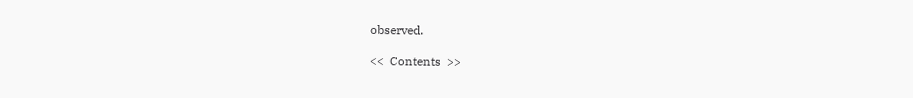observed.

<<  Contents  >>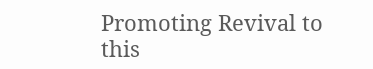Promoting Revival to this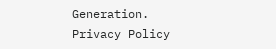Generation.
Privacy Policy